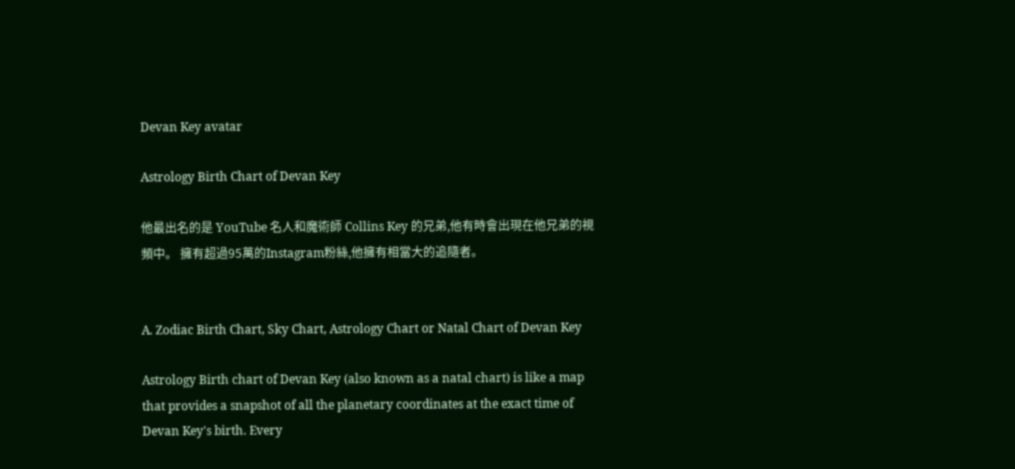Devan Key avatar

Astrology Birth Chart of Devan Key

他最出名的是 YouTube 名人和魔術師 Collins Key 的兄弟,他有時會出現在他兄弟的視頻中。 擁有超過95萬的Instagram粉絲,他擁有相當大的追隨者。


A. Zodiac Birth Chart, Sky Chart, Astrology Chart or Natal Chart of Devan Key

Astrology Birth chart of Devan Key (also known as a natal chart) is like a map that provides a snapshot of all the planetary coordinates at the exact time of Devan Key's birth. Every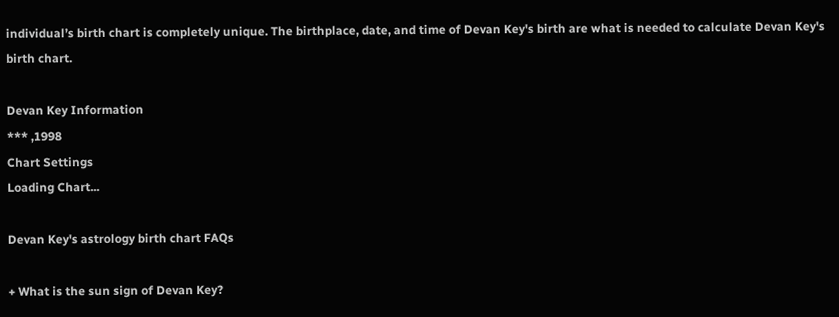individual’s birth chart is completely unique. The birthplace, date, and time of Devan Key's birth are what is needed to calculate Devan Key's birth chart.

Devan Key Information
*** ,1998
Chart Settings
Loading Chart...

Devan Key's astrology birth chart FAQs

+ What is the sun sign of Devan Key?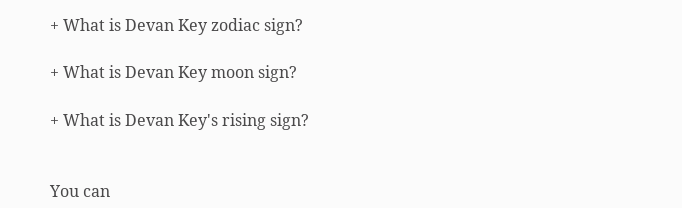+ What is Devan Key zodiac sign?

+ What is Devan Key moon sign?

+ What is Devan Key's rising sign?


You can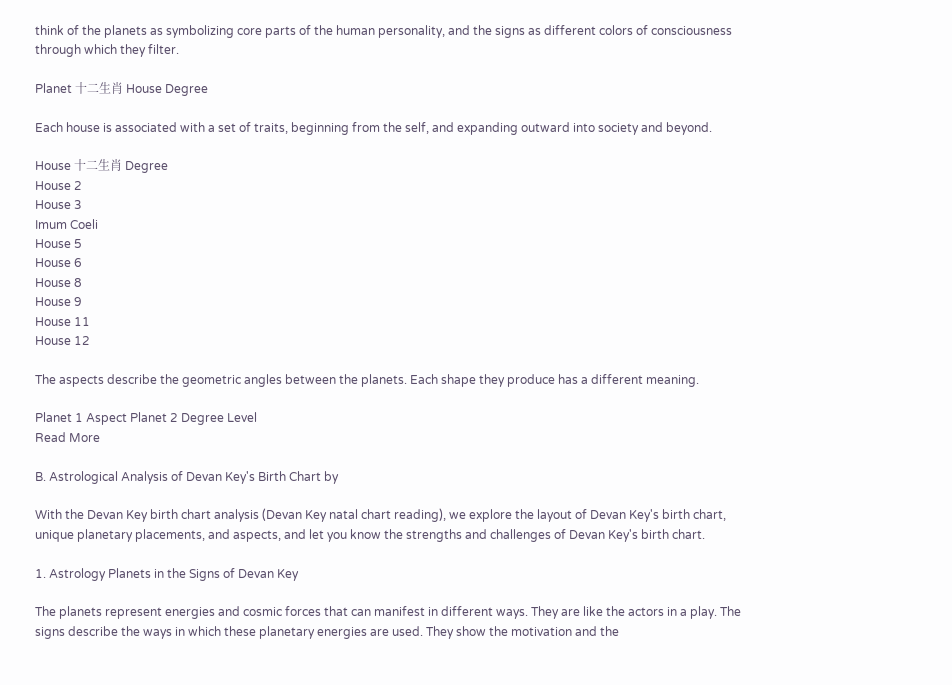think of the planets as symbolizing core parts of the human personality, and the signs as different colors of consciousness through which they filter.

Planet 十二生肖 House Degree

Each house is associated with a set of traits, beginning from the self, and expanding outward into society and beyond.

House 十二生肖 Degree
House 2
House 3
Imum Coeli
House 5
House 6
House 8
House 9
House 11
House 12

The aspects describe the geometric angles between the planets. Each shape they produce has a different meaning.

Planet 1 Aspect Planet 2 Degree Level
Read More

B. Astrological Analysis of Devan Key's Birth Chart by

With the Devan Key birth chart analysis (Devan Key natal chart reading), we explore the layout of Devan Key's birth chart, unique planetary placements, and aspects, and let you know the strengths and challenges of Devan Key's birth chart.

1. Astrology Planets in the Signs of Devan Key

The planets represent energies and cosmic forces that can manifest in different ways. They are like the actors in a play. The signs describe the ways in which these planetary energies are used. They show the motivation and the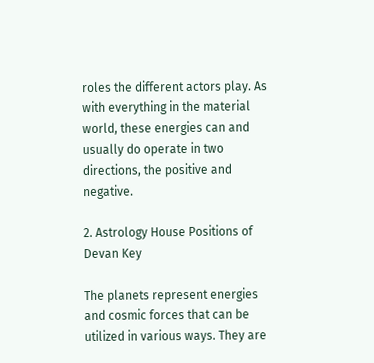roles the different actors play. As with everything in the material world, these energies can and usually do operate in two directions, the positive and negative.

2. Astrology House Positions of Devan Key

The planets represent energies and cosmic forces that can be utilized in various ways. They are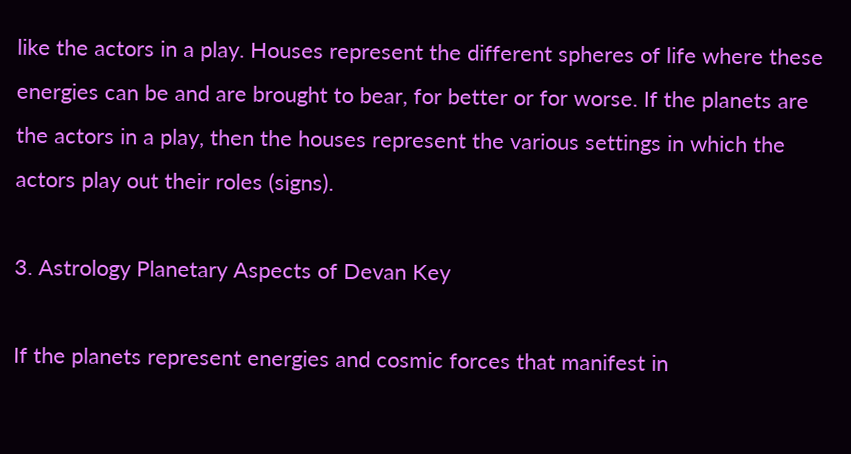like the actors in a play. Houses represent the different spheres of life where these energies can be and are brought to bear, for better or for worse. If the planets are the actors in a play, then the houses represent the various settings in which the actors play out their roles (signs).

3. Astrology Planetary Aspects of Devan Key

If the planets represent energies and cosmic forces that manifest in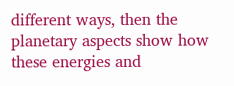different ways, then the planetary aspects show how these energies and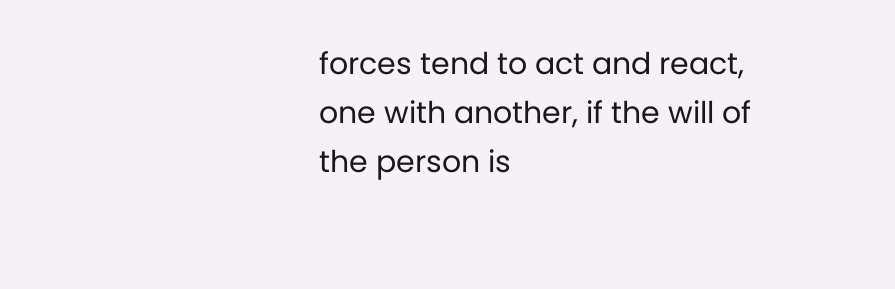forces tend to act and react, one with another, if the will of the person is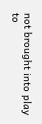not brought into play to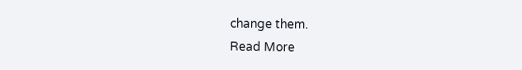change them.
Read More